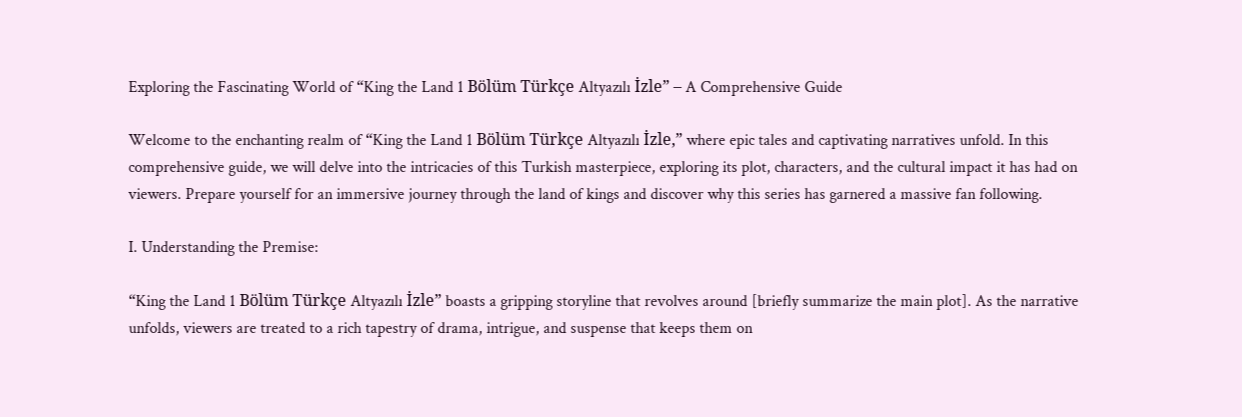Exploring the Fascinating World of “King the Land 1 Bölüm Türkçe Altyazılı İzle” – A Comprehensive Guide

Welcome to the enchanting realm of “King the Land 1 Bölüm Türkçe Altyazılı İzle,” where epic tales and captivating narratives unfold. In this comprehensive guide, we will delve into the intricacies of this Turkish masterpiece, exploring its plot, characters, and the cultural impact it has had on viewers. Prepare yourself for an immersive journey through the land of kings and discover why this series has garnered a massive fan following.

I. Understanding the Premise:

“King the Land 1 Bölüm Türkçe Altyazılı İzle” boasts a gripping storyline that revolves around [briefly summarize the main plot]. As the narrative unfolds, viewers are treated to a rich tapestry of drama, intrigue, and suspense that keeps them on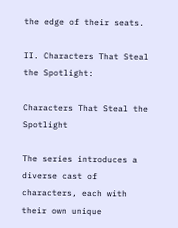the edge of their seats.

II. Characters That Steal the Spotlight:

Characters That Steal the Spotlight

The series introduces a diverse cast of characters, each with their own unique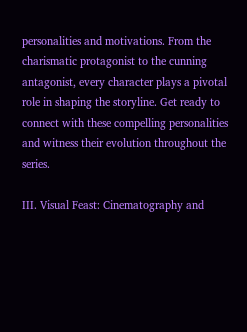personalities and motivations. From the charismatic protagonist to the cunning antagonist, every character plays a pivotal role in shaping the storyline. Get ready to connect with these compelling personalities and witness their evolution throughout the series.

III. Visual Feast: Cinematography and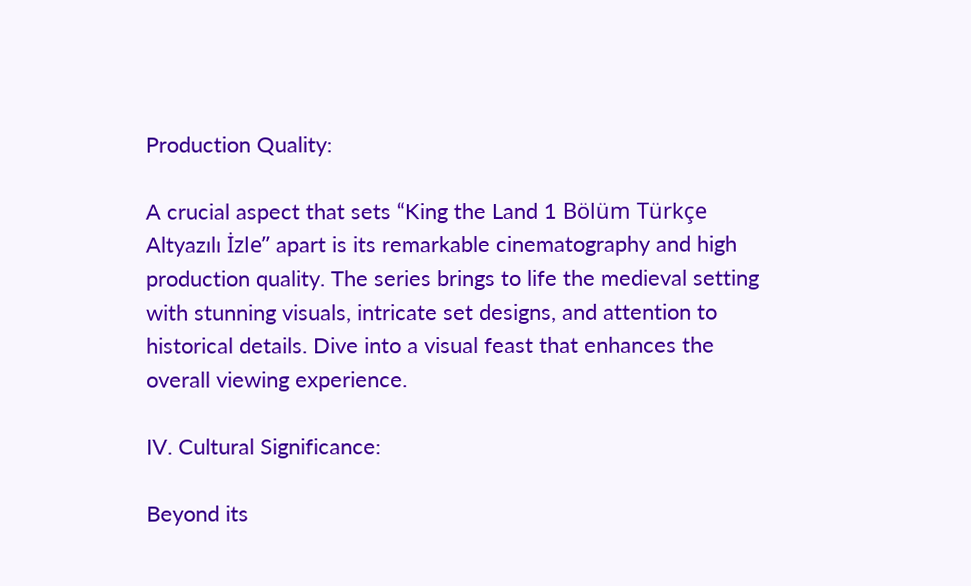Production Quality:

A crucial aspect that sets “King the Land 1 Bölüm Türkçe Altyazılı İzle” apart is its remarkable cinematography and high production quality. The series brings to life the medieval setting with stunning visuals, intricate set designs, and attention to historical details. Dive into a visual feast that enhances the overall viewing experience.

IV. Cultural Significance:

Beyond its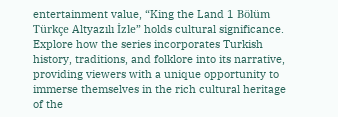entertainment value, “King the Land 1 Bölüm Türkçe Altyazılı İzle” holds cultural significance. Explore how the series incorporates Turkish history, traditions, and folklore into its narrative, providing viewers with a unique opportunity to immerse themselves in the rich cultural heritage of the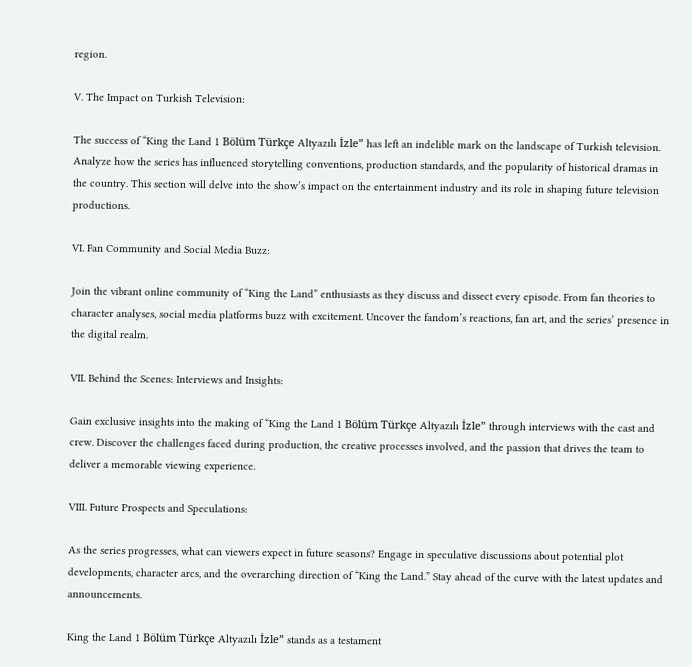region.

V. The Impact on Turkish Television:

The success of “King the Land 1 Bölüm Türkçe Altyazılı İzle” has left an indelible mark on the landscape of Turkish television. Analyze how the series has influenced storytelling conventions, production standards, and the popularity of historical dramas in the country. This section will delve into the show’s impact on the entertainment industry and its role in shaping future television productions.

VI. Fan Community and Social Media Buzz:

Join the vibrant online community of “King the Land” enthusiasts as they discuss and dissect every episode. From fan theories to character analyses, social media platforms buzz with excitement. Uncover the fandom’s reactions, fan art, and the series’ presence in the digital realm.

VII. Behind the Scenes: Interviews and Insights:

Gain exclusive insights into the making of “King the Land 1 Bölüm Türkçe Altyazılı İzle” through interviews with the cast and crew. Discover the challenges faced during production, the creative processes involved, and the passion that drives the team to deliver a memorable viewing experience.

VIII. Future Prospects and Speculations:

As the series progresses, what can viewers expect in future seasons? Engage in speculative discussions about potential plot developments, character arcs, and the overarching direction of “King the Land.” Stay ahead of the curve with the latest updates and announcements.

King the Land 1 Bölüm Türkçe Altyazılı İzle” stands as a testament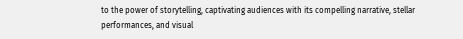to the power of storytelling, captivating audiences with its compelling narrative, stellar performances, and visual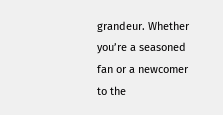grandeur. Whether you’re a seasoned fan or a newcomer to the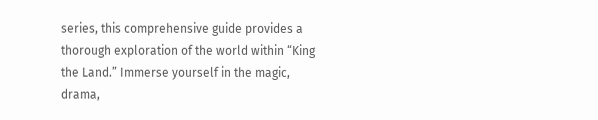series, this comprehensive guide provides a thorough exploration of the world within “King the Land.” Immerse yourself in the magic, drama,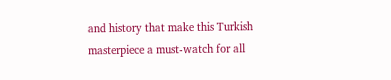and history that make this Turkish masterpiece a must-watch for all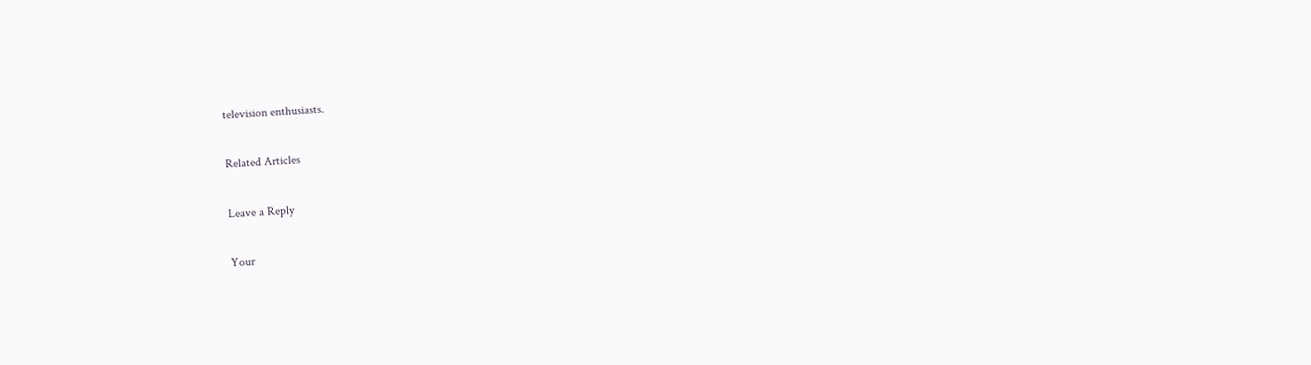television enthusiasts.

Related Articles

Leave a Reply

Your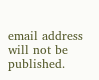email address will not be published.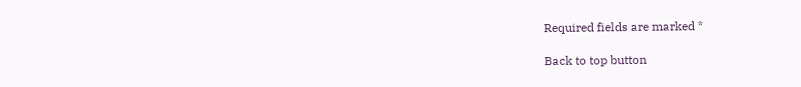Required fields are marked *

Back to top button